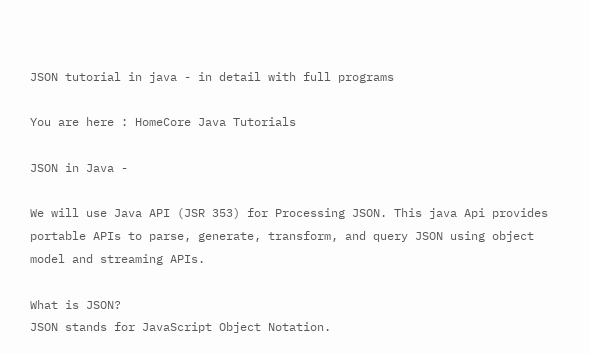JSON tutorial in java - in detail with full programs

You are here : HomeCore Java Tutorials

JSON in Java -

We will use Java API (JSR 353) for Processing JSON. This java Api provides portable APIs to parse, generate, transform, and query JSON using object model and streaming APIs.

What is JSON?
JSON stands for JavaScript Object Notation.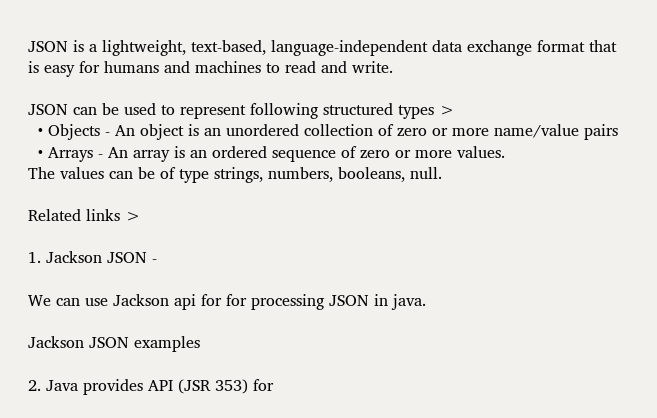JSON is a lightweight, text-based, language-independent data exchange format that is easy for humans and machines to read and write.

JSON can be used to represent following structured types >
  • Objects - An object is an unordered collection of zero or more name/value pairs
  • Arrays - An array is an ordered sequence of zero or more values.
The values can be of type strings, numbers, booleans, null.

Related links >

1. Jackson JSON -

We can use Jackson api for for processing JSON in java.

Jackson JSON examples

2. Java provides API (JSR 353) for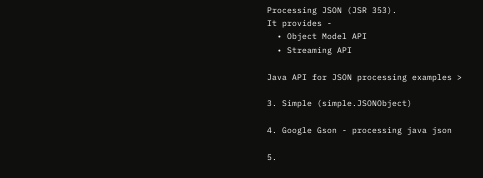Processing JSON (JSR 353).
It provides -
  • Object Model API
  • Streaming API

Java API for JSON processing examples >

3. Simple (simple.JSONObject)

4. Google Gson - processing java json

5.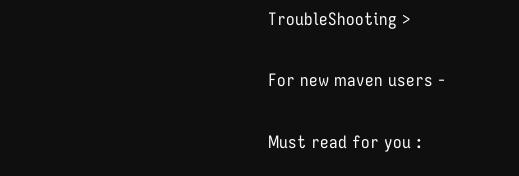TroubleShooting >

For new maven users -

Must read for you :